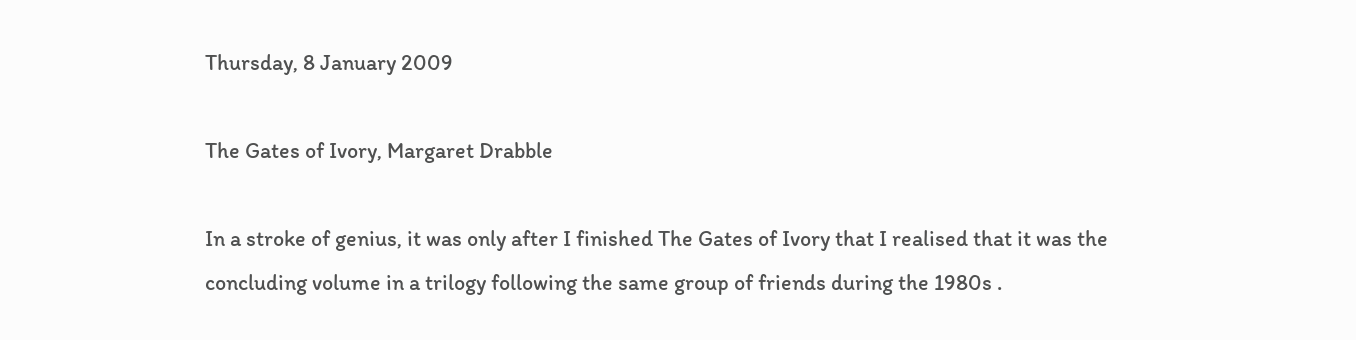Thursday, 8 January 2009

The Gates of Ivory, Margaret Drabble

In a stroke of genius, it was only after I finished The Gates of Ivory that I realised that it was the concluding volume in a trilogy following the same group of friends during the 1980s .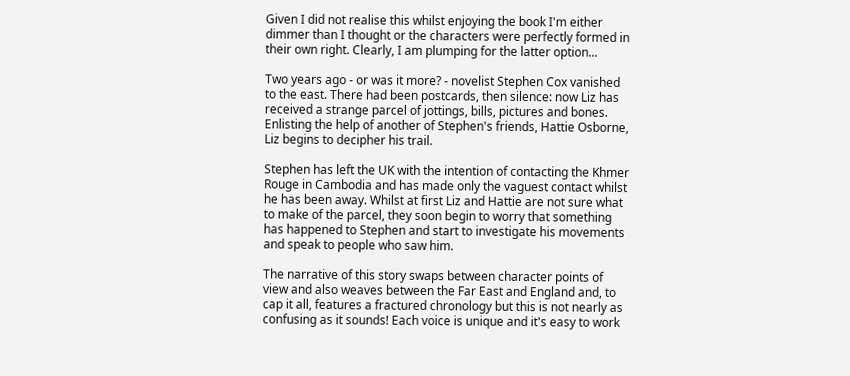Given I did not realise this whilst enjoying the book I'm either dimmer than I thought or the characters were perfectly formed in their own right. Clearly, I am plumping for the latter option...

Two years ago - or was it more? - novelist Stephen Cox vanished to the east. There had been postcards, then silence: now Liz has received a strange parcel of jottings, bills, pictures and bones. Enlisting the help of another of Stephen's friends, Hattie Osborne, Liz begins to decipher his trail.

Stephen has left the UK with the intention of contacting the Khmer Rouge in Cambodia and has made only the vaguest contact whilst he has been away. Whilst at first Liz and Hattie are not sure what to make of the parcel, they soon begin to worry that something has happened to Stephen and start to investigate his movements and speak to people who saw him.

The narrative of this story swaps between character points of view and also weaves between the Far East and England and, to cap it all, features a fractured chronology but this is not nearly as confusing as it sounds! Each voice is unique and it's easy to work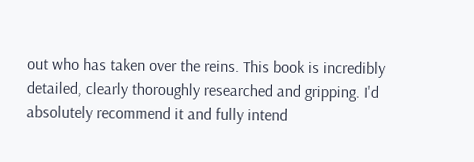out who has taken over the reins. This book is incredibly detailed, clearly thoroughly researched and gripping. I'd absolutely recommend it and fully intend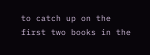to catch up on the first two books in the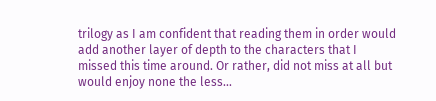trilogy as I am confident that reading them in order would add another layer of depth to the characters that I missed this time around. Or rather, did not miss at all but would enjoy none the less...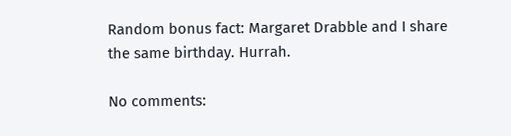Random bonus fact: Margaret Drabble and I share the same birthday. Hurrah.

No comments: